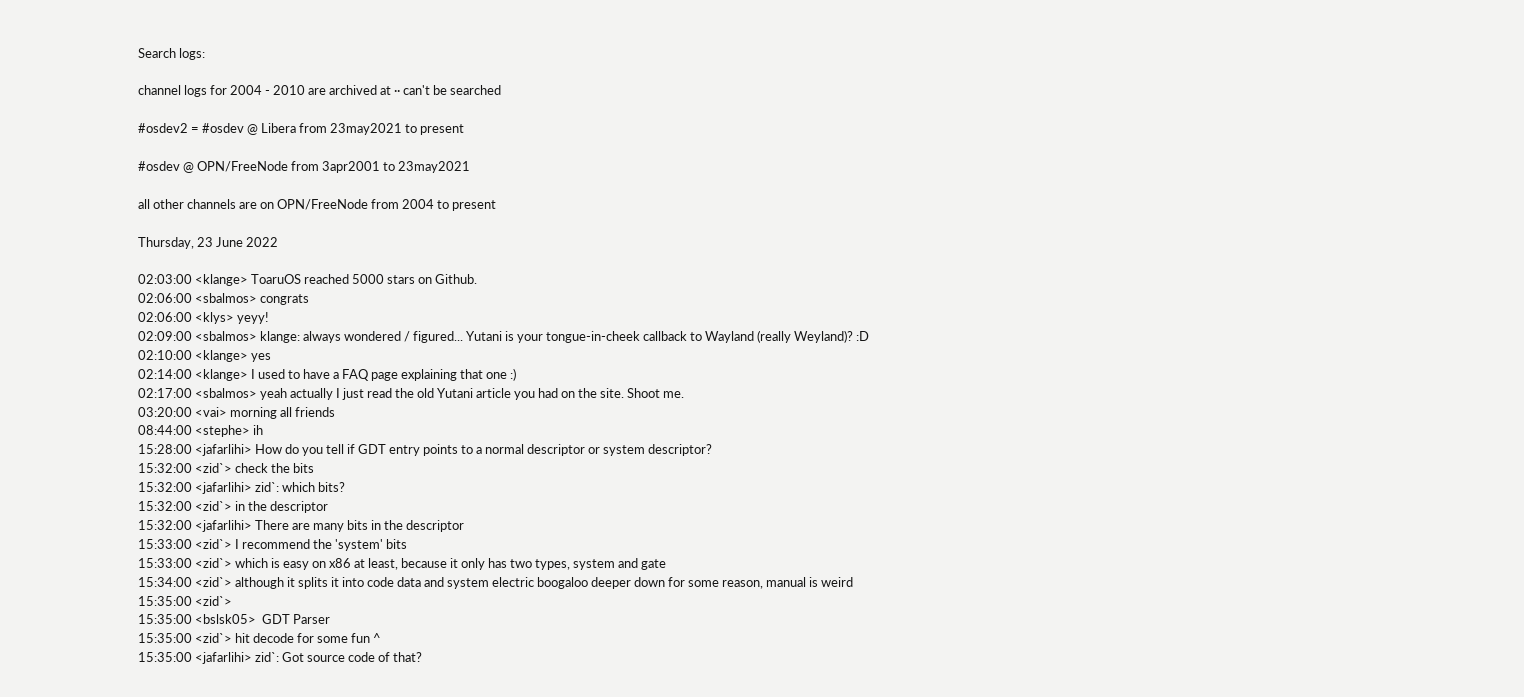Search logs:

channel logs for 2004 - 2010 are archived at ·· can't be searched

#osdev2 = #osdev @ Libera from 23may2021 to present

#osdev @ OPN/FreeNode from 3apr2001 to 23may2021

all other channels are on OPN/FreeNode from 2004 to present

Thursday, 23 June 2022

02:03:00 <klange> ToaruOS reached 5000 stars on Github.
02:06:00 <sbalmos> congrats
02:06:00 <klys> yeyy!
02:09:00 <sbalmos> klange: always wondered / figured... Yutani is your tongue-in-cheek callback to Wayland (really Weyland)? :D
02:10:00 <klange> yes
02:14:00 <klange> I used to have a FAQ page explaining that one :)
02:17:00 <sbalmos> yeah actually I just read the old Yutani article you had on the site. Shoot me.
03:20:00 <vai> morning all friends
08:44:00 <stephe> ih
15:28:00 <jafarlihi> How do you tell if GDT entry points to a normal descriptor or system descriptor?
15:32:00 <zid`> check the bits
15:32:00 <jafarlihi> zid`: which bits?
15:32:00 <zid`> in the descriptor
15:32:00 <jafarlihi> There are many bits in the descriptor
15:33:00 <zid`> I recommend the 'system' bits
15:33:00 <zid`> which is easy on x86 at least, because it only has two types, system and gate
15:34:00 <zid`> although it splits it into code data and system electric boogaloo deeper down for some reason, manual is weird
15:35:00 <zid`>
15:35:00 <bslsk05>  GDT Parser
15:35:00 <zid`> hit decode for some fun ^
15:35:00 <jafarlihi> zid`: Got source code of that?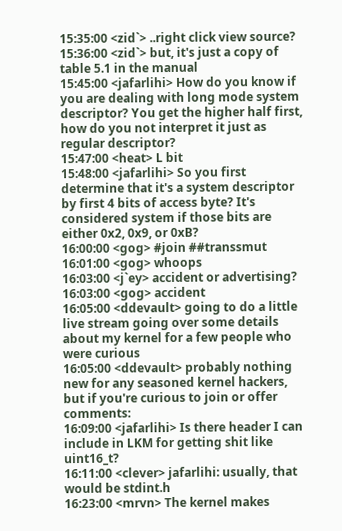15:35:00 <zid`> ..right click view source?
15:36:00 <zid`> but, it's just a copy of table 5.1 in the manual
15:45:00 <jafarlihi> How do you know if you are dealing with long mode system descriptor? You get the higher half first, how do you not interpret it just as regular descriptor?
15:47:00 <heat> L bit
15:48:00 <jafarlihi> So you first determine that it's a system descriptor by first 4 bits of access byte? It's considered system if those bits are either 0x2, 0x9, or 0xB?
16:00:00 <gog> #join ##transsmut
16:01:00 <gog> whoops
16:03:00 <j`ey> accident or advertising?
16:03:00 <gog> accident
16:05:00 <ddevault> going to do a little live stream going over some details about my kernel for a few people who were curious
16:05:00 <ddevault> probably nothing new for any seasoned kernel hackers, but if you're curious to join or offer comments:
16:09:00 <jafarlihi> Is there header I can include in LKM for getting shit like uint16_t?
16:11:00 <clever> jafarlihi: usually, that would be stdint.h
16:23:00 <mrvn> The kernel makes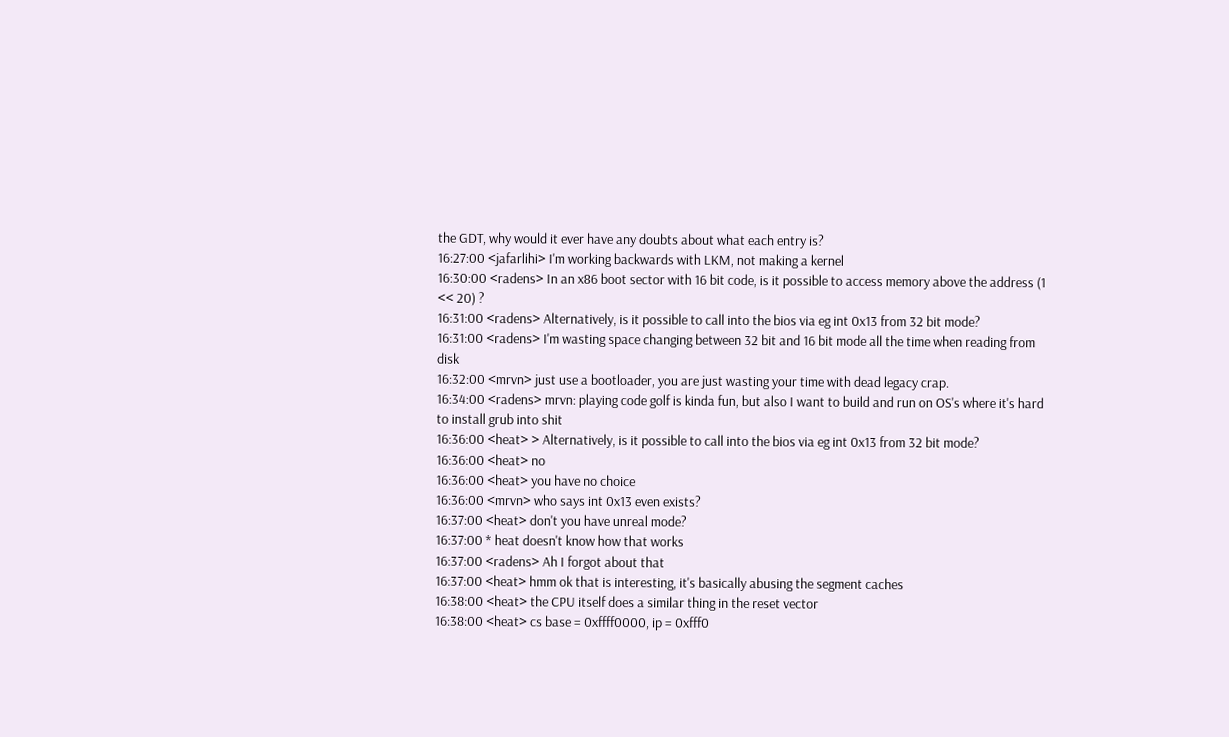the GDT, why would it ever have any doubts about what each entry is?
16:27:00 <jafarlihi> I'm working backwards with LKM, not making a kernel
16:30:00 <radens> In an x86 boot sector with 16 bit code, is it possible to access memory above the address (1 << 20) ?
16:31:00 <radens> Alternatively, is it possible to call into the bios via eg int 0x13 from 32 bit mode?
16:31:00 <radens> I'm wasting space changing between 32 bit and 16 bit mode all the time when reading from disk
16:32:00 <mrvn> just use a bootloader, you are just wasting your time with dead legacy crap.
16:34:00 <radens> mrvn: playing code golf is kinda fun, but also I want to build and run on OS's where it's hard to install grub into shit
16:36:00 <heat> > Alternatively, is it possible to call into the bios via eg int 0x13 from 32 bit mode?
16:36:00 <heat> no
16:36:00 <heat> you have no choice
16:36:00 <mrvn> who says int 0x13 even exists?
16:37:00 <heat> don't you have unreal mode?
16:37:00 * heat doesn't know how that works
16:37:00 <radens> Ah I forgot about that
16:37:00 <heat> hmm ok that is interesting, it's basically abusing the segment caches
16:38:00 <heat> the CPU itself does a similar thing in the reset vector
16:38:00 <heat> cs base = 0xffff0000, ip = 0xfff0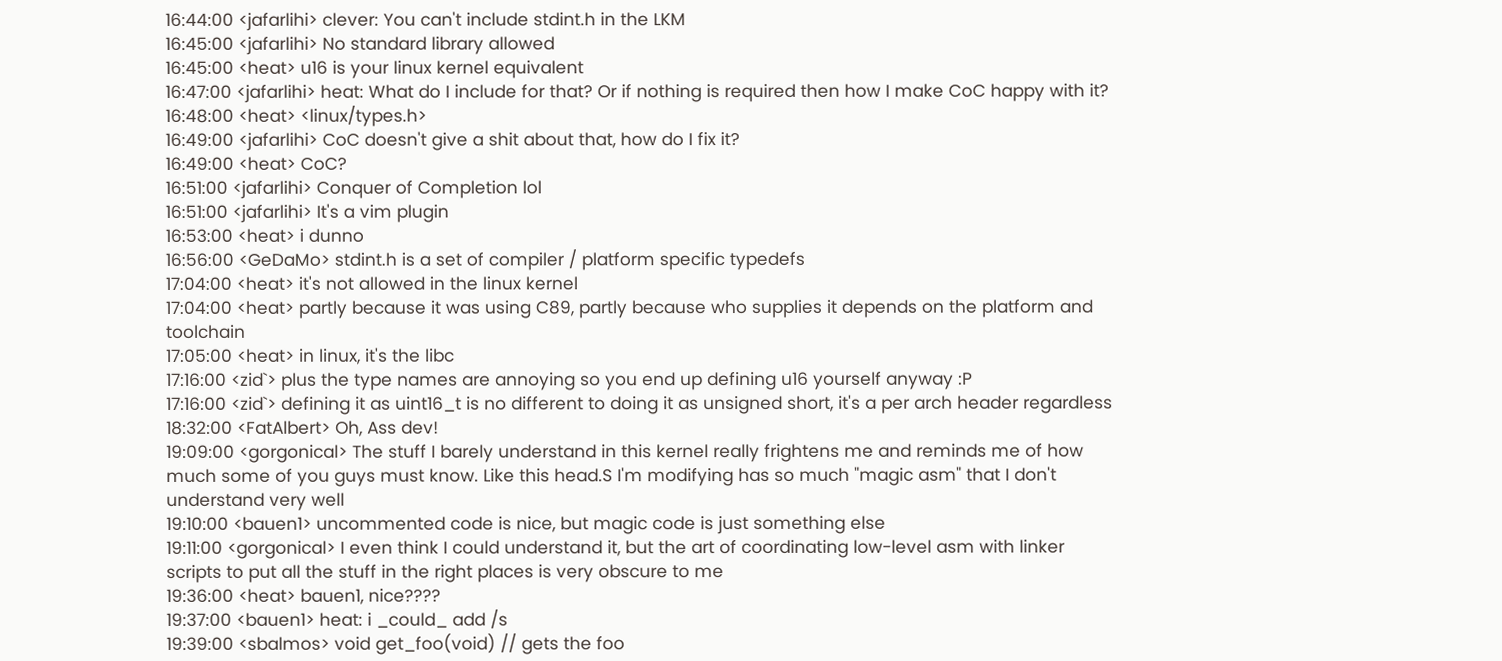16:44:00 <jafarlihi> clever: You can't include stdint.h in the LKM
16:45:00 <jafarlihi> No standard library allowed
16:45:00 <heat> u16 is your linux kernel equivalent
16:47:00 <jafarlihi> heat: What do I include for that? Or if nothing is required then how I make CoC happy with it?
16:48:00 <heat> <linux/types.h>
16:49:00 <jafarlihi> CoC doesn't give a shit about that, how do I fix it?
16:49:00 <heat> CoC?
16:51:00 <jafarlihi> Conquer of Completion lol
16:51:00 <jafarlihi> It's a vim plugin
16:53:00 <heat> i dunno
16:56:00 <GeDaMo> stdint.h is a set of compiler / platform specific typedefs
17:04:00 <heat> it's not allowed in the linux kernel
17:04:00 <heat> partly because it was using C89, partly because who supplies it depends on the platform and toolchain
17:05:00 <heat> in linux, it's the libc
17:16:00 <zid`> plus the type names are annoying so you end up defining u16 yourself anyway :P
17:16:00 <zid`> defining it as uint16_t is no different to doing it as unsigned short, it's a per arch header regardless
18:32:00 <FatAlbert> Oh, Ass dev!
19:09:00 <gorgonical> The stuff I barely understand in this kernel really frightens me and reminds me of how much some of you guys must know. Like this head.S I'm modifying has so much "magic asm" that I don't understand very well
19:10:00 <bauen1> uncommented code is nice, but magic code is just something else
19:11:00 <gorgonical> I even think I could understand it, but the art of coordinating low-level asm with linker scripts to put all the stuff in the right places is very obscure to me
19:36:00 <heat> bauen1, nice????
19:37:00 <bauen1> heat: i _could_ add /s
19:39:00 <sbalmos> void get_foo(void) // gets the foo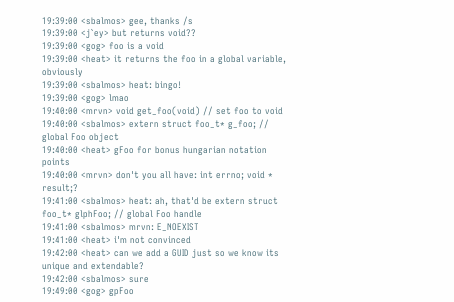19:39:00 <sbalmos> gee, thanks /s
19:39:00 <j`ey> but returns void??
19:39:00 <gog> foo is a void
19:39:00 <heat> it returns the foo in a global variable, obviously
19:39:00 <sbalmos> heat: bingo!
19:39:00 <gog> lmao
19:40:00 <mrvn> void get_foo(void) // set foo to void
19:40:00 <sbalmos> extern struct foo_t* g_foo; // global Foo object
19:40:00 <heat> gFoo for bonus hungarian notation points
19:40:00 <mrvn> don't you all have: int errno; void * result;?
19:41:00 <sbalmos> heat: ah, that'd be extern struct foo_t* glphFoo; // global Foo handle
19:41:00 <sbalmos> mrvn: E_NOEXIST
19:41:00 <heat> i'm not convinced
19:42:00 <heat> can we add a GUID just so we know its unique and extendable?
19:42:00 <sbalmos> sure
19:49:00 <gog> gpFoo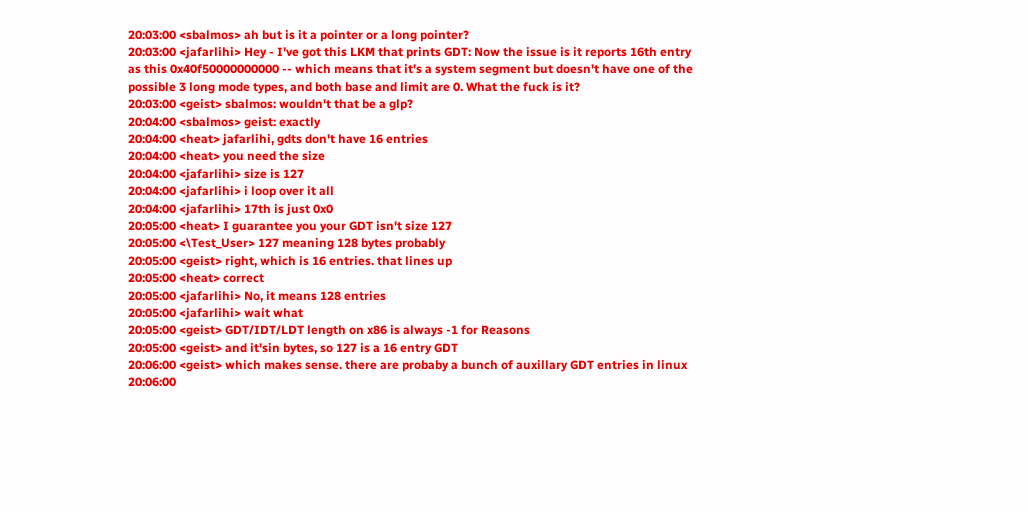20:03:00 <sbalmos> ah but is it a pointer or a long pointer?
20:03:00 <jafarlihi> Hey - I've got this LKM that prints GDT: Now the issue is it reports 16th entry as this 0x40f50000000000 -- which means that it's a system segment but doesn't have one of the possible 3 long mode types, and both base and limit are 0. What the fuck is it?
20:03:00 <geist> sbalmos: wouldn't that be a glp?
20:04:00 <sbalmos> geist: exactly
20:04:00 <heat> jafarlihi, gdts don't have 16 entries
20:04:00 <heat> you need the size
20:04:00 <jafarlihi> size is 127
20:04:00 <jafarlihi> i loop over it all
20:04:00 <jafarlihi> 17th is just 0x0
20:05:00 <heat> I guarantee you your GDT isn't size 127
20:05:00 <\Test_User> 127 meaning 128 bytes probably
20:05:00 <geist> right, which is 16 entries. that lines up
20:05:00 <heat> correct
20:05:00 <jafarlihi> No, it means 128 entries
20:05:00 <jafarlihi> wait what
20:05:00 <geist> GDT/IDT/LDT length on x86 is always -1 for Reasons
20:05:00 <geist> and it'sin bytes, so 127 is a 16 entry GDT
20:06:00 <geist> which makes sense. there are probaby a bunch of auxillary GDT entries in linux
20:06:00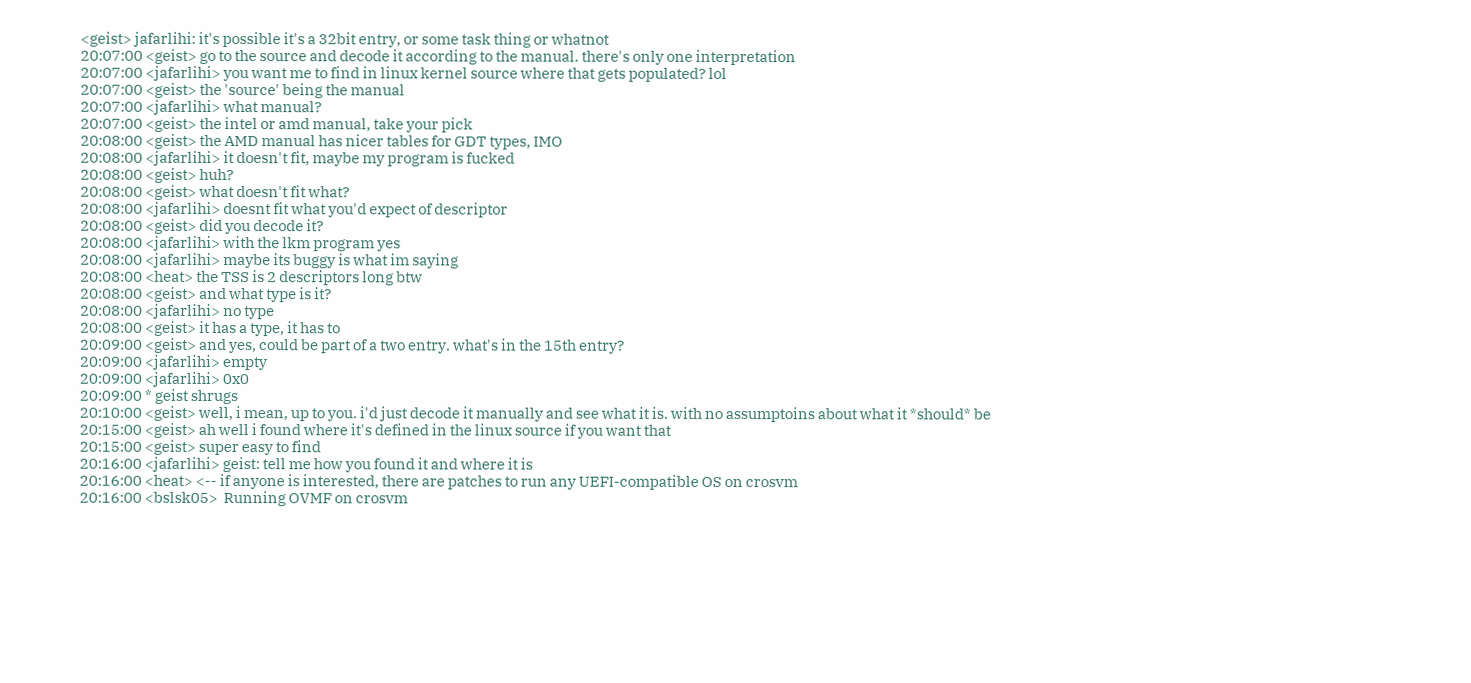<geist> jafarlihi: it's possible it's a 32bit entry, or some task thing or whatnot
20:07:00 <geist> go to the source and decode it according to the manual. there's only one interpretation
20:07:00 <jafarlihi> you want me to find in linux kernel source where that gets populated? lol
20:07:00 <geist> the 'source' being the manual
20:07:00 <jafarlihi> what manual?
20:07:00 <geist> the intel or amd manual, take your pick
20:08:00 <geist> the AMD manual has nicer tables for GDT types, IMO
20:08:00 <jafarlihi> it doesn't fit, maybe my program is fucked
20:08:00 <geist> huh?
20:08:00 <geist> what doesn't fit what?
20:08:00 <jafarlihi> doesnt fit what you'd expect of descriptor
20:08:00 <geist> did you decode it?
20:08:00 <jafarlihi> with the lkm program yes
20:08:00 <jafarlihi> maybe its buggy is what im saying
20:08:00 <heat> the TSS is 2 descriptors long btw
20:08:00 <geist> and what type is it?
20:08:00 <jafarlihi> no type
20:08:00 <geist> it has a type, it has to
20:09:00 <geist> and yes, could be part of a two entry. what's in the 15th entry?
20:09:00 <jafarlihi> empty
20:09:00 <jafarlihi> 0x0
20:09:00 * geist shrugs
20:10:00 <geist> well, i mean, up to you. i'd just decode it manually and see what it is. with no assumptoins about what it *should* be
20:15:00 <geist> ah well i found where it's defined in the linux source if you want that
20:15:00 <geist> super easy to find
20:16:00 <jafarlihi> geist: tell me how you found it and where it is
20:16:00 <heat> <-- if anyone is interested, there are patches to run any UEFI-compatible OS on crosvm
20:16:00 <bslsk05>  Running OVMF on crosvm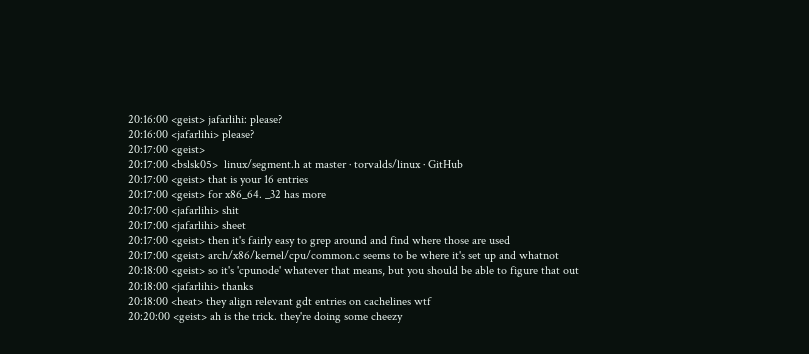20:16:00 <geist> jafarlihi: please?
20:16:00 <jafarlihi> please?
20:17:00 <geist>
20:17:00 <bslsk05>  linux/segment.h at master · torvalds/linux · GitHub
20:17:00 <geist> that is your 16 entries
20:17:00 <geist> for x86_64. _32 has more
20:17:00 <jafarlihi> shit
20:17:00 <jafarlihi> sheet
20:17:00 <geist> then it's fairly easy to grep around and find where those are used
20:17:00 <geist> arch/x86/kernel/cpu/common.c seems to be where it's set up and whatnot
20:18:00 <geist> so it's 'cpunode' whatever that means, but you should be able to figure that out
20:18:00 <jafarlihi> thanks
20:18:00 <heat> they align relevant gdt entries on cachelines wtf
20:20:00 <geist> ah is the trick. they're doing some cheezy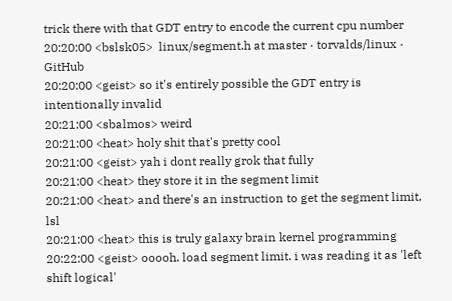trick there with that GDT entry to encode the current cpu number
20:20:00 <bslsk05>  linux/segment.h at master · torvalds/linux · GitHub
20:20:00 <geist> so it's entirely possible the GDT entry is intentionally invalid
20:21:00 <sbalmos> weird
20:21:00 <heat> holy shit that's pretty cool
20:21:00 <geist> yah i dont really grok that fully
20:21:00 <heat> they store it in the segment limit
20:21:00 <heat> and there's an instruction to get the segment limit, lsl
20:21:00 <heat> this is truly galaxy brain kernel programming
20:22:00 <geist> ooooh. load segment limit. i was reading it as 'left shift logical'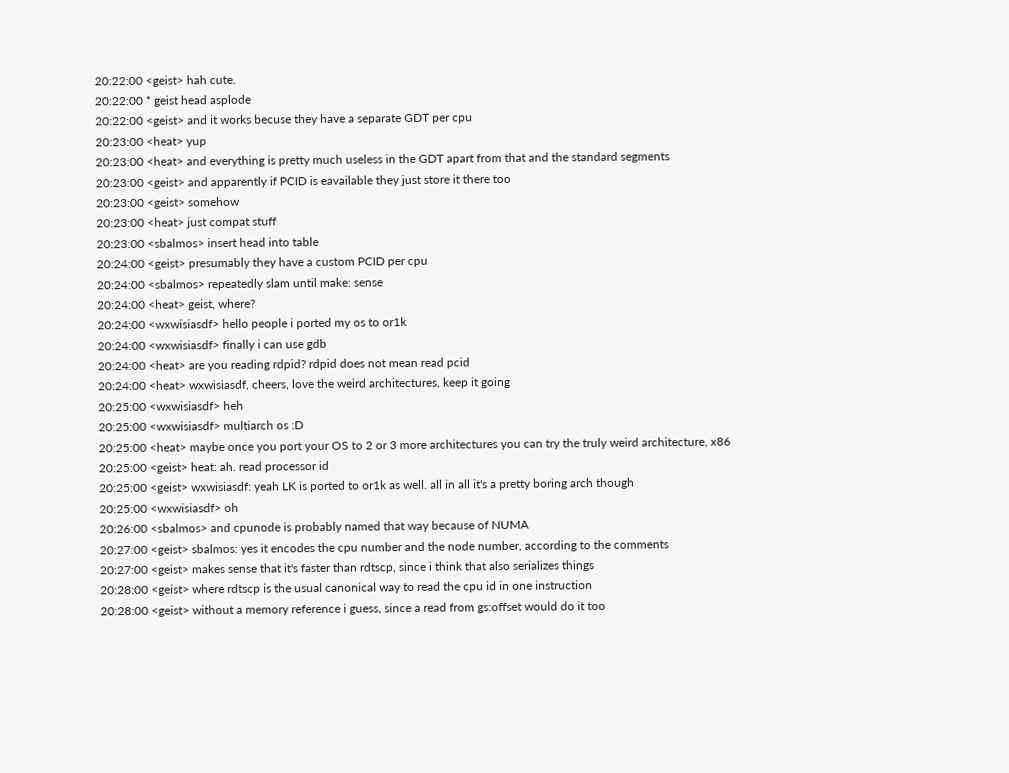20:22:00 <geist> hah cute.
20:22:00 * geist head asplode
20:22:00 <geist> and it works becuse they have a separate GDT per cpu
20:23:00 <heat> yup
20:23:00 <heat> and everything is pretty much useless in the GDT apart from that and the standard segments
20:23:00 <geist> and apparently if PCID is eavailable they just store it there too
20:23:00 <geist> somehow
20:23:00 <heat> just compat stuff
20:23:00 <sbalmos> insert head into table
20:24:00 <geist> presumably they have a custom PCID per cpu
20:24:00 <sbalmos> repeatedly slam until make: sense
20:24:00 <heat> geist, where?
20:24:00 <wxwisiasdf> hello people i ported my os to or1k
20:24:00 <wxwisiasdf> finally i can use gdb
20:24:00 <heat> are you reading rdpid? rdpid does not mean read pcid
20:24:00 <heat> wxwisiasdf, cheers, love the weird architectures, keep it going
20:25:00 <wxwisiasdf> heh
20:25:00 <wxwisiasdf> multiarch os :D
20:25:00 <heat> maybe once you port your OS to 2 or 3 more architectures you can try the truly weird architecture, x86
20:25:00 <geist> heat: ah. read processor id
20:25:00 <geist> wxwisiasdf: yeah LK is ported to or1k as well. all in all it's a pretty boring arch though
20:25:00 <wxwisiasdf> oh
20:26:00 <sbalmos> and cpunode is probably named that way because of NUMA
20:27:00 <geist> sbalmos: yes it encodes the cpu number and the node number, according to the comments
20:27:00 <geist> makes sense that it's faster than rdtscp, since i think that also serializes things
20:28:00 <geist> where rdtscp is the usual canonical way to read the cpu id in one instruction
20:28:00 <geist> without a memory reference i guess, since a read from gs:offset would do it too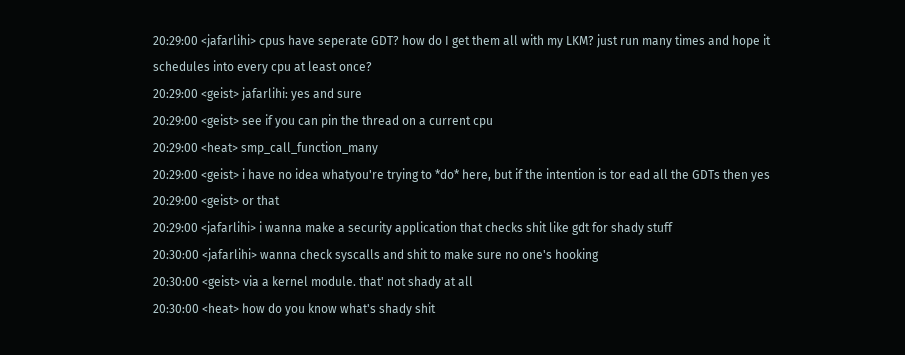20:29:00 <jafarlihi> cpus have seperate GDT? how do I get them all with my LKM? just run many times and hope it schedules into every cpu at least once?
20:29:00 <geist> jafarlihi: yes and sure
20:29:00 <geist> see if you can pin the thread on a current cpu
20:29:00 <heat> smp_call_function_many
20:29:00 <geist> i have no idea whatyou're trying to *do* here, but if the intention is tor ead all the GDTs then yes
20:29:00 <geist> or that
20:29:00 <jafarlihi> i wanna make a security application that checks shit like gdt for shady stuff
20:30:00 <jafarlihi> wanna check syscalls and shit to make sure no one's hooking
20:30:00 <geist> via a kernel module. that' not shady at all
20:30:00 <heat> how do you know what's shady shit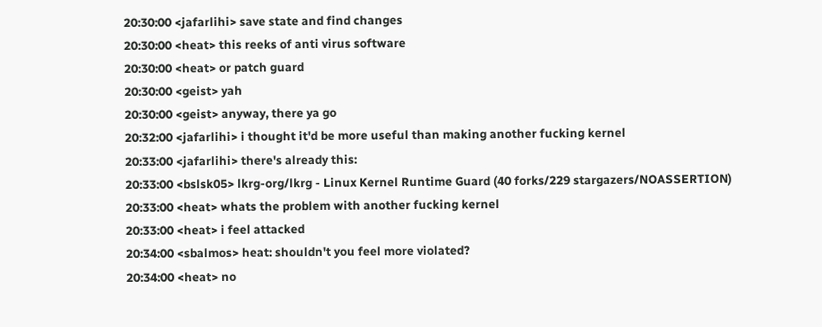20:30:00 <jafarlihi> save state and find changes
20:30:00 <heat> this reeks of anti virus software
20:30:00 <heat> or patch guard
20:30:00 <geist> yah
20:30:00 <geist> anyway, there ya go
20:32:00 <jafarlihi> i thought it'd be more useful than making another fucking kernel
20:33:00 <jafarlihi> there's already this:
20:33:00 <bslsk05> lkrg-org/lkrg - Linux Kernel Runtime Guard (40 forks/229 stargazers/NOASSERTION)
20:33:00 <heat> whats the problem with another fucking kernel
20:33:00 <heat> i feel attacked
20:34:00 <sbalmos> heat: shouldn't you feel more violated?
20:34:00 <heat> no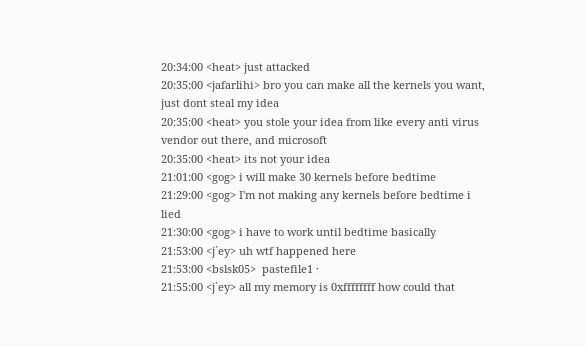20:34:00 <heat> just attacked
20:35:00 <jafarlihi> bro you can make all the kernels you want, just dont steal my idea
20:35:00 <heat> you stole your idea from like every anti virus vendor out there, and microsoft
20:35:00 <heat> its not your idea
21:01:00 <gog> i will make 30 kernels before bedtime
21:29:00 <gog> I'm not making any kernels before bedtime i lied
21:30:00 <gog> i have to work until bedtime basically
21:53:00 <j`ey> uh wtf happened here
21:53:00 <bslsk05>  pastefile1 ·
21:55:00 <j`ey> all my memory is 0xffffffff how could that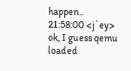happen..
21:58:00 <j`ey> ok, I guess qemu loaded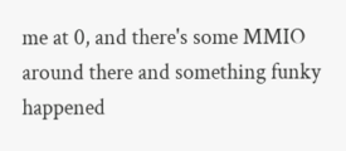me at 0, and there's some MMIO around there and something funky happened